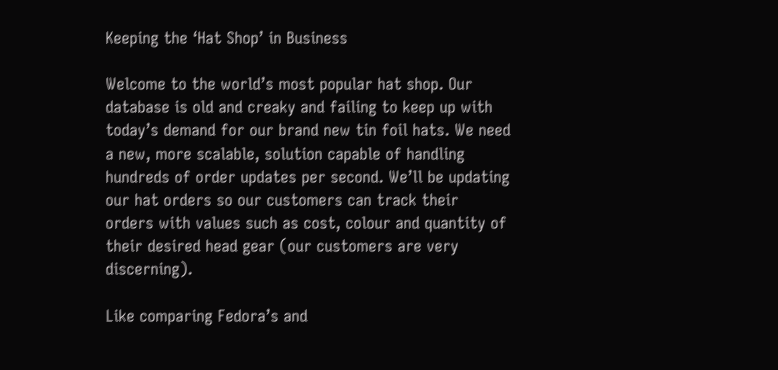Keeping the ‘Hat Shop’ in Business

Welcome to the world’s most popular hat shop. Our database is old and creaky and failing to keep up with today’s demand for our brand new tin foil hats. We need a new, more scalable, solution capable of handling hundreds of order updates per second. We’ll be updating our hat orders so our customers can track their orders with values such as cost, colour and quantity of their desired head gear (our customers are very discerning).

Like comparing Fedora’s and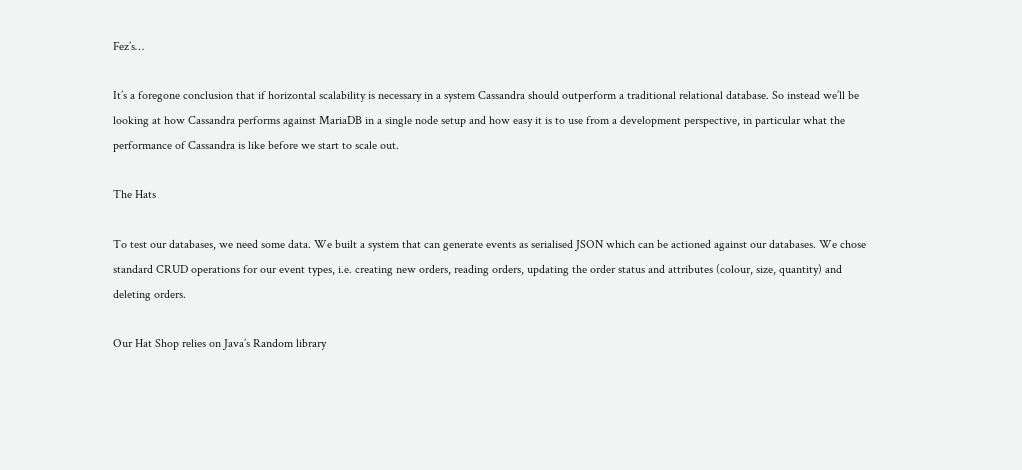Fez’s…

It’s a foregone conclusion that if horizontal scalability is necessary in a system Cassandra should outperform a traditional relational database. So instead we’ll be looking at how Cassandra performs against MariaDB in a single node setup and how easy it is to use from a development perspective, in particular what the performance of Cassandra is like before we start to scale out.

The Hats

To test our databases, we need some data. We built a system that can generate events as serialised JSON which can be actioned against our databases. We chose standard CRUD operations for our event types, i.e. creating new orders, reading orders, updating the order status and attributes (colour, size, quantity) and deleting orders.

Our Hat Shop relies on Java’s Random library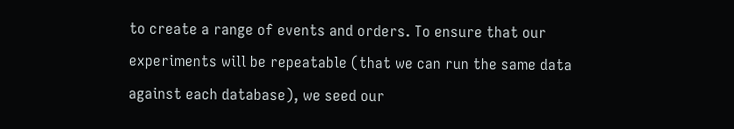to create a range of events and orders. To ensure that our experiments will be repeatable (that we can run the same data against each database), we seed our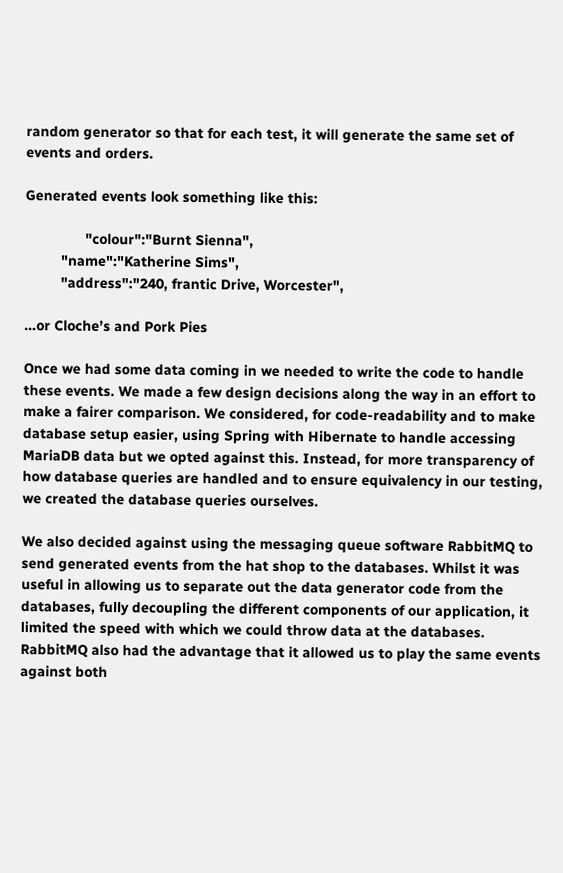random generator so that for each test, it will generate the same set of events and orders.

Generated events look something like this:

               "colour":"Burnt Sienna",
         "name":"Katherine Sims",
         "address":"240, frantic Drive, Worcester",

…or Cloche’s and Pork Pies

Once we had some data coming in we needed to write the code to handle these events. We made a few design decisions along the way in an effort to make a fairer comparison. We considered, for code-readability and to make database setup easier, using Spring with Hibernate to handle accessing MariaDB data but we opted against this. Instead, for more transparency of how database queries are handled and to ensure equivalency in our testing, we created the database queries ourselves.

We also decided against using the messaging queue software RabbitMQ to send generated events from the hat shop to the databases. Whilst it was useful in allowing us to separate out the data generator code from the databases, fully decoupling the different components of our application, it limited the speed with which we could throw data at the databases. RabbitMQ also had the advantage that it allowed us to play the same events against both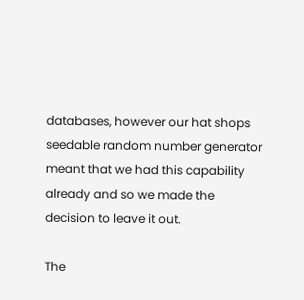databases, however our hat shops seedable random number generator meant that we had this capability already and so we made the decision to leave it out.

The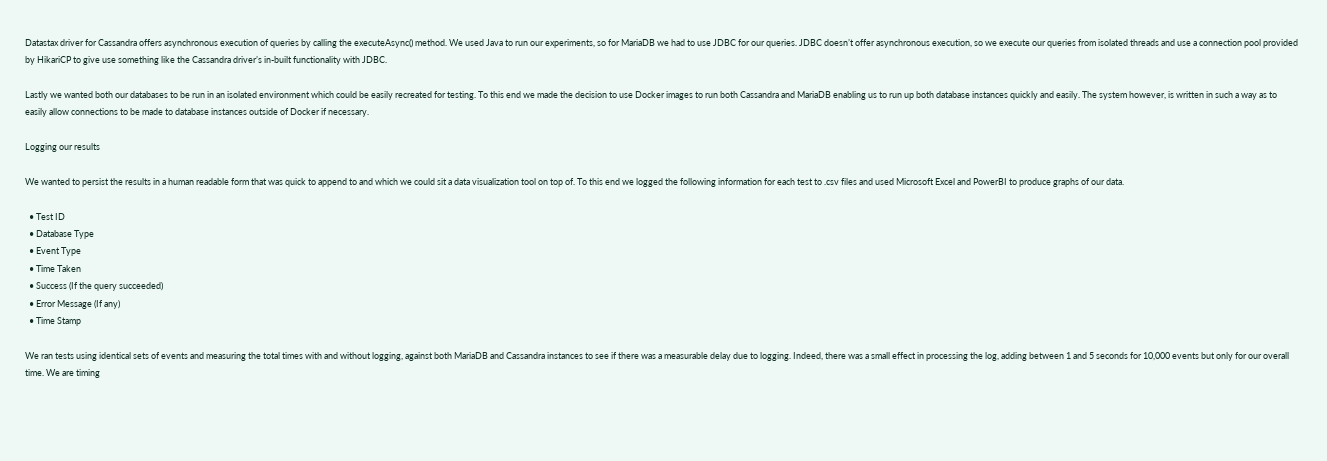Datastax driver for Cassandra offers asynchronous execution of queries by calling the executeAsync() method. We used Java to run our experiments, so for MariaDB we had to use JDBC for our queries. JDBC doesn’t offer asynchronous execution, so we execute our queries from isolated threads and use a connection pool provided by HikariCP to give use something like the Cassandra driver’s in-built functionality with JDBC.

Lastly we wanted both our databases to be run in an isolated environment which could be easily recreated for testing. To this end we made the decision to use Docker images to run both Cassandra and MariaDB enabling us to run up both database instances quickly and easily. The system however, is written in such a way as to easily allow connections to be made to database instances outside of Docker if necessary.

Logging our results

We wanted to persist the results in a human readable form that was quick to append to and which we could sit a data visualization tool on top of. To this end we logged the following information for each test to .csv files and used Microsoft Excel and PowerBI to produce graphs of our data.

  • Test ID
  • Database Type
  • Event Type
  • Time Taken
  • Success (If the query succeeded)
  • Error Message (If any)
  • Time Stamp

We ran tests using identical sets of events and measuring the total times with and without logging, against both MariaDB and Cassandra instances to see if there was a measurable delay due to logging. Indeed, there was a small effect in processing the log, adding between 1 and 5 seconds for 10,000 events but only for our overall time. We are timing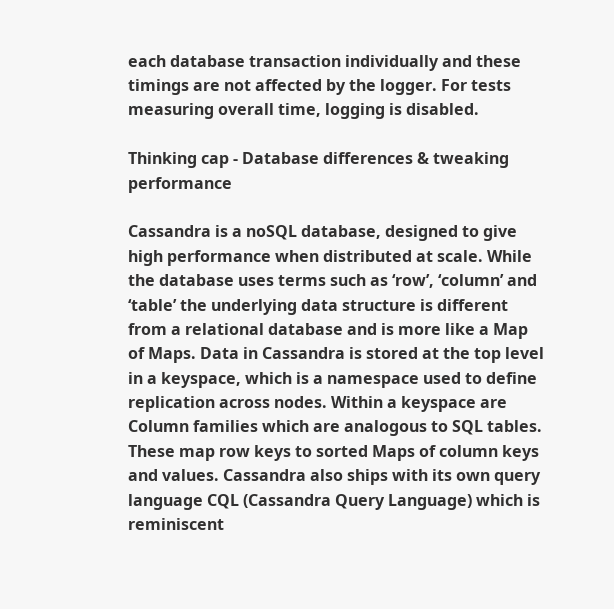each database transaction individually and these timings are not affected by the logger. For tests measuring overall time, logging is disabled.

Thinking cap - Database differences & tweaking performance

Cassandra is a noSQL database, designed to give high performance when distributed at scale. While the database uses terms such as ‘row’, ‘column’ and ‘table’ the underlying data structure is different from a relational database and is more like a Map of Maps. Data in Cassandra is stored at the top level in a keyspace, which is a namespace used to define replication across nodes. Within a keyspace are Column families which are analogous to SQL tables. These map row keys to sorted Maps of column keys and values. Cassandra also ships with its own query language CQL (Cassandra Query Language) which is reminiscent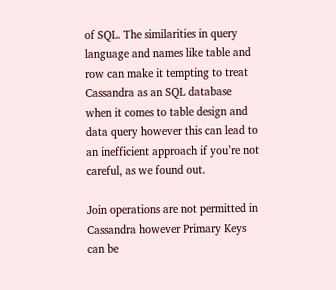of SQL. The similarities in query language and names like table and row can make it tempting to treat Cassandra as an SQL database when it comes to table design and data query however this can lead to an inefficient approach if you’re not careful, as we found out.

Join operations are not permitted in Cassandra however Primary Keys can be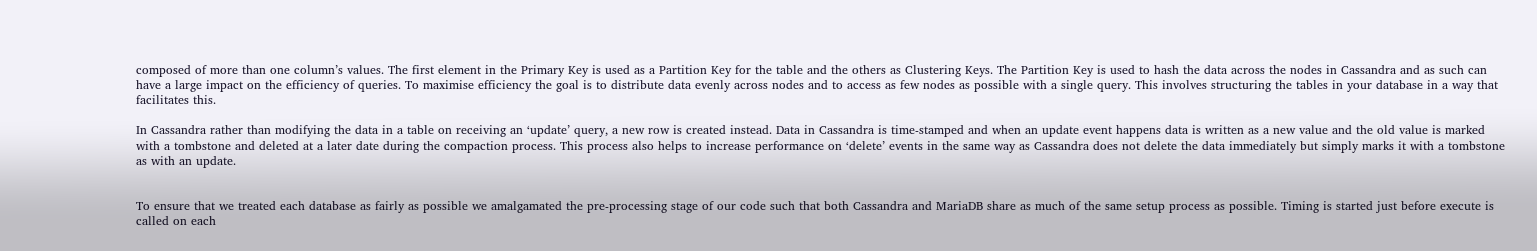composed of more than one column’s values. The first element in the Primary Key is used as a Partition Key for the table and the others as Clustering Keys. The Partition Key is used to hash the data across the nodes in Cassandra and as such can have a large impact on the efficiency of queries. To maximise efficiency the goal is to distribute data evenly across nodes and to access as few nodes as possible with a single query. This involves structuring the tables in your database in a way that facilitates this.

In Cassandra rather than modifying the data in a table on receiving an ‘update’ query, a new row is created instead. Data in Cassandra is time-stamped and when an update event happens data is written as a new value and the old value is marked with a tombstone and deleted at a later date during the compaction process. This process also helps to increase performance on ‘delete’ events in the same way as Cassandra does not delete the data immediately but simply marks it with a tombstone as with an update.


To ensure that we treated each database as fairly as possible we amalgamated the pre-processing stage of our code such that both Cassandra and MariaDB share as much of the same setup process as possible. Timing is started just before execute is called on each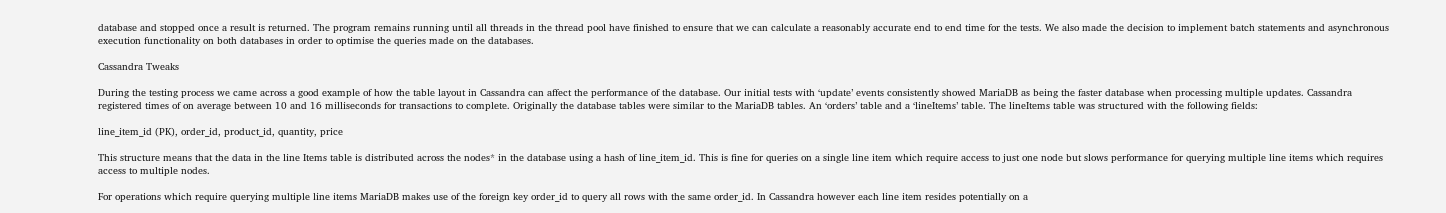database and stopped once a result is returned. The program remains running until all threads in the thread pool have finished to ensure that we can calculate a reasonably accurate end to end time for the tests. We also made the decision to implement batch statements and asynchronous execution functionality on both databases in order to optimise the queries made on the databases.

Cassandra Tweaks

During the testing process we came across a good example of how the table layout in Cassandra can affect the performance of the database. Our initial tests with ‘update’ events consistently showed MariaDB as being the faster database when processing multiple updates. Cassandra registered times of on average between 10 and 16 milliseconds for transactions to complete. Originally the database tables were similar to the MariaDB tables. An ‘orders’ table and a ‘lineItems’ table. The lineItems table was structured with the following fields:

line_item_id (PK), order_id, product_id, quantity, price

This structure means that the data in the line Items table is distributed across the nodes* in the database using a hash of line_item_id. This is fine for queries on a single line item which require access to just one node but slows performance for querying multiple line items which requires access to multiple nodes.

For operations which require querying multiple line items MariaDB makes use of the foreign key order_id to query all rows with the same order_id. In Cassandra however each line item resides potentially on a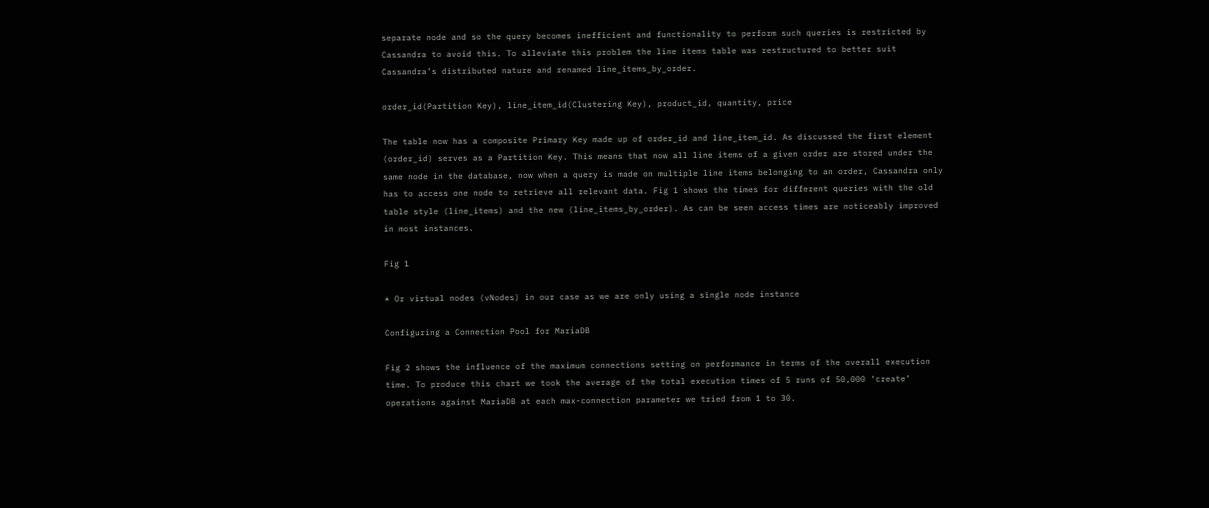separate node and so the query becomes inefficient and functionality to perform such queries is restricted by Cassandra to avoid this. To alleviate this problem the line items table was restructured to better suit Cassandra’s distributed nature and renamed line_items_by_order.

order_id(Partition Key), line_item_id(Clustering Key), product_id, quantity, price

The table now has a composite Primary Key made up of order_id and line_item_id. As discussed the first element (order_id) serves as a Partition Key. This means that now all line items of a given order are stored under the same node in the database, now when a query is made on multiple line items belonging to an order, Cassandra only has to access one node to retrieve all relevant data. Fig 1 shows the times for different queries with the old table style (line_items) and the new (line_items_by_order). As can be seen access times are noticeably improved in most instances.

Fig 1

* Or virtual nodes (vNodes) in our case as we are only using a single node instance

Configuring a Connection Pool for MariaDB

Fig 2 shows the influence of the maximum connections setting on performance in terms of the overall execution time. To produce this chart we took the average of the total execution times of 5 runs of 50,000 ‘create’ operations against MariaDB at each max-connection parameter we tried from 1 to 30.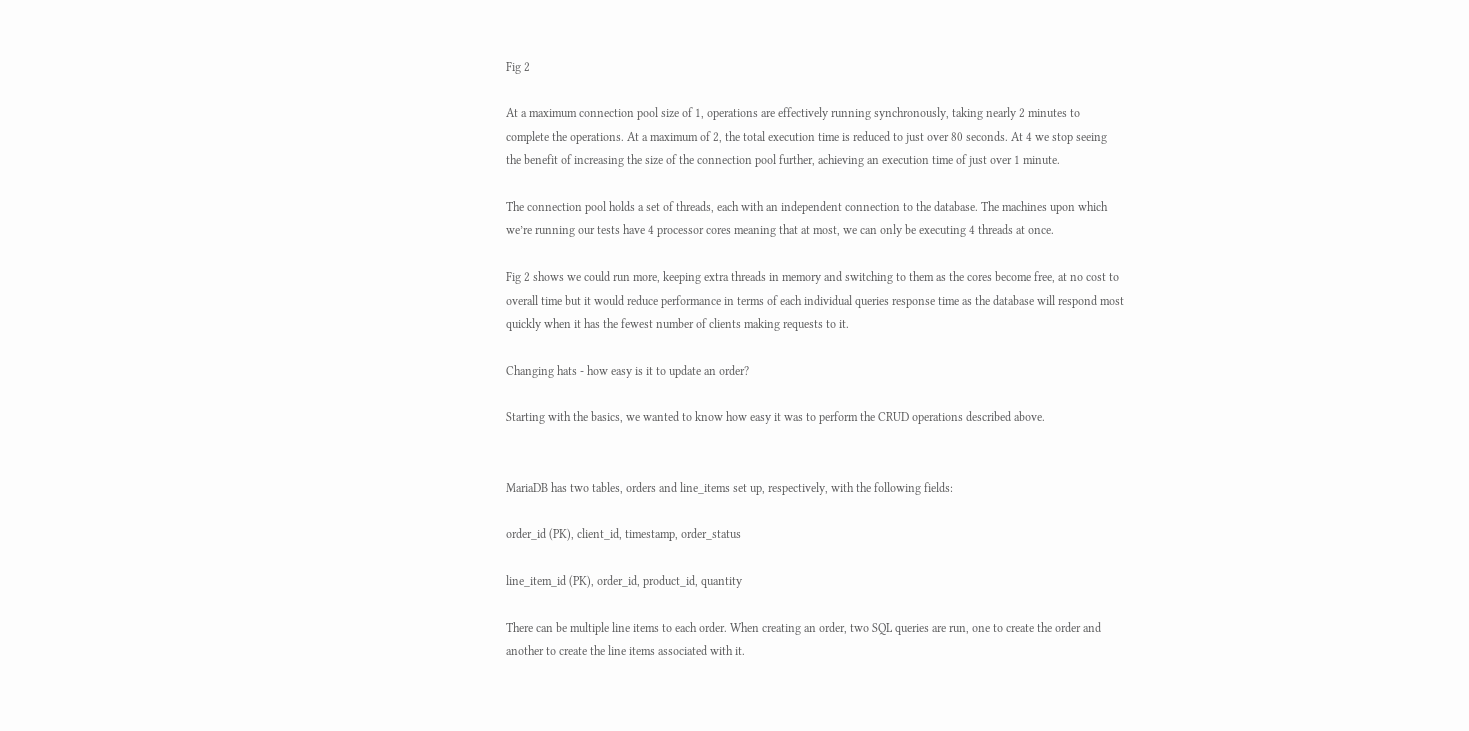Fig 2

At a maximum connection pool size of 1, operations are effectively running synchronously, taking nearly 2 minutes to complete the operations. At a maximum of 2, the total execution time is reduced to just over 80 seconds. At 4 we stop seeing the benefit of increasing the size of the connection pool further, achieving an execution time of just over 1 minute.

The connection pool holds a set of threads, each with an independent connection to the database. The machines upon which we’re running our tests have 4 processor cores meaning that at most, we can only be executing 4 threads at once.

Fig 2 shows we could run more, keeping extra threads in memory and switching to them as the cores become free, at no cost to overall time but it would reduce performance in terms of each individual queries response time as the database will respond most quickly when it has the fewest number of clients making requests to it.

Changing hats - how easy is it to update an order?

Starting with the basics, we wanted to know how easy it was to perform the CRUD operations described above.


MariaDB has two tables, orders and line_items set up, respectively, with the following fields:

order_id (PK), client_id, timestamp, order_status

line_item_id (PK), order_id, product_id, quantity

There can be multiple line items to each order. When creating an order, two SQL queries are run, one to create the order and another to create the line items associated with it.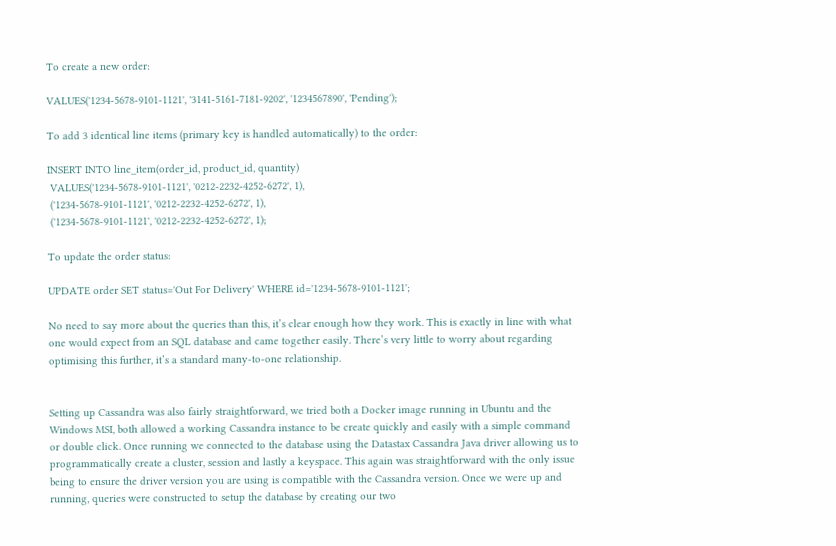To create a new order:

VALUES('1234-5678-9101-1121', '3141-5161-7181-9202', '1234567890', 'Pending');

To add 3 identical line items (primary key is handled automatically) to the order:

INSERT INTO line_item(order_id, product_id, quantity)
 VALUES('1234-5678-9101-1121', '0212-2232-4252-6272', 1),
 ('1234-5678-9101-1121', '0212-2232-4252-6272', 1),
 ('1234-5678-9101-1121', '0212-2232-4252-6272', 1);

To update the order status:

UPDATE order SET status='Out For Delivery' WHERE id='1234-5678-9101-1121';

No need to say more about the queries than this, it’s clear enough how they work. This is exactly in line with what one would expect from an SQL database and came together easily. There’s very little to worry about regarding optimising this further, it’s a standard many-to-one relationship.


Setting up Cassandra was also fairly straightforward, we tried both a Docker image running in Ubuntu and the Windows MSI, both allowed a working Cassandra instance to be create quickly and easily with a simple command or double click. Once running we connected to the database using the Datastax Cassandra Java driver allowing us to programmatically create a cluster, session and lastly a keyspace. This again was straightforward with the only issue being to ensure the driver version you are using is compatible with the Cassandra version. Once we were up and running, queries were constructed to setup the database by creating our two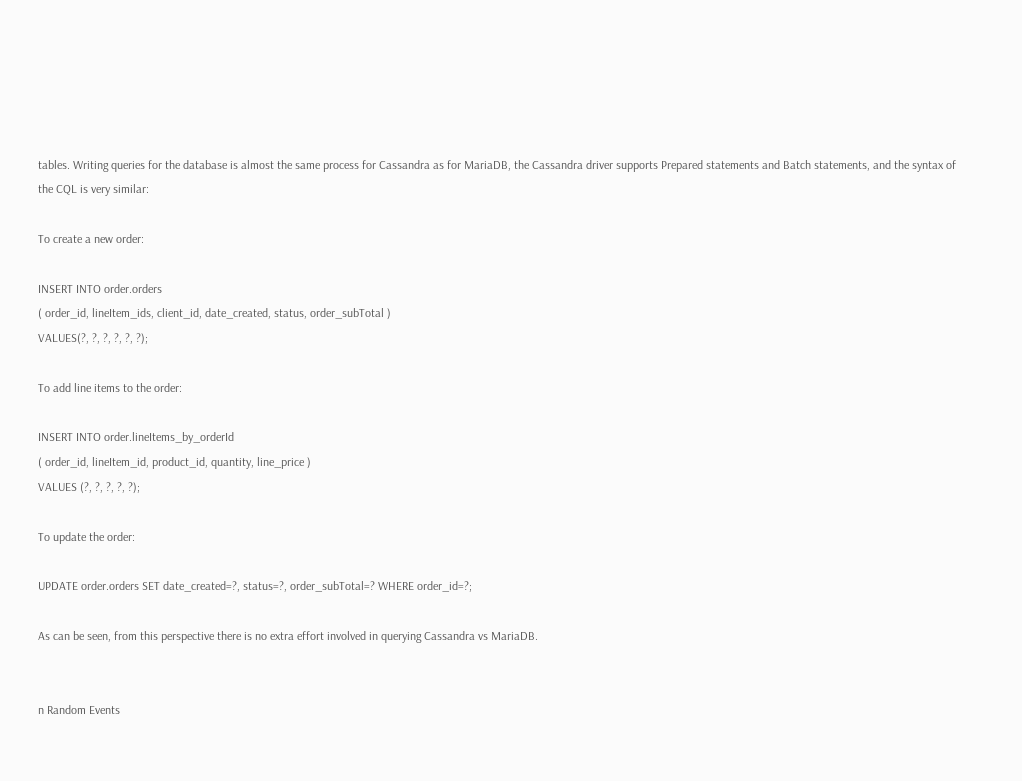tables. Writing queries for the database is almost the same process for Cassandra as for MariaDB, the Cassandra driver supports Prepared statements and Batch statements, and the syntax of the CQL is very similar:

To create a new order:

INSERT INTO order.orders
( order_id, lineItem_ids, client_id, date_created, status, order_subTotal )
VALUES(?, ?, ?, ?, ?, ?);

To add line items to the order:

INSERT INTO order.lineItems_by_orderId
( order_id, lineItem_id, product_id, quantity, line_price )
VALUES (?, ?, ?, ?, ?);

To update the order:

UPDATE order.orders SET date_created=?, status=?, order_subTotal=? WHERE order_id=?;

As can be seen, from this perspective there is no extra effort involved in querying Cassandra vs MariaDB.


n Random Events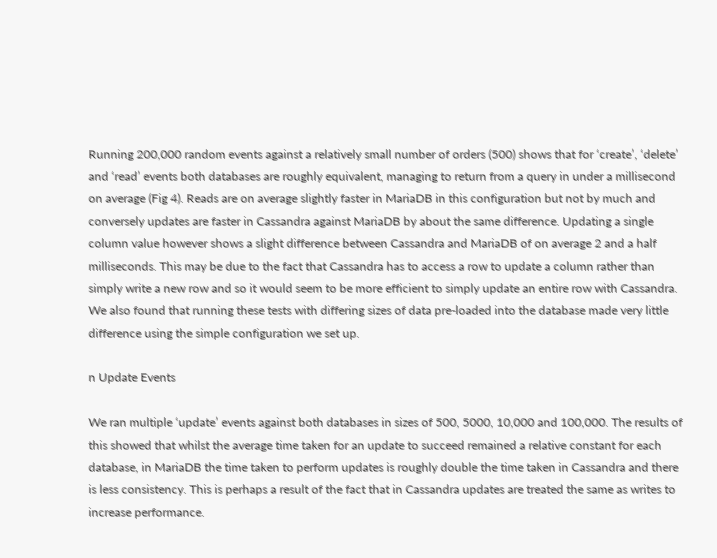Running 200,000 random events against a relatively small number of orders (500) shows that for ‘create’, ‘delete’ and ‘read’ events both databases are roughly equivalent, managing to return from a query in under a millisecond on average (Fig 4). Reads are on average slightly faster in MariaDB in this configuration but not by much and conversely updates are faster in Cassandra against MariaDB by about the same difference. Updating a single column value however shows a slight difference between Cassandra and MariaDB of on average 2 and a half milliseconds. This may be due to the fact that Cassandra has to access a row to update a column rather than simply write a new row and so it would seem to be more efficient to simply update an entire row with Cassandra. We also found that running these tests with differing sizes of data pre-loaded into the database made very little difference using the simple configuration we set up.

n Update Events

We ran multiple ‘update’ events against both databases in sizes of 500, 5000, 10,000 and 100,000. The results of this showed that whilst the average time taken for an update to succeed remained a relative constant for each database, in MariaDB the time taken to perform updates is roughly double the time taken in Cassandra and there is less consistency. This is perhaps a result of the fact that in Cassandra updates are treated the same as writes to increase performance.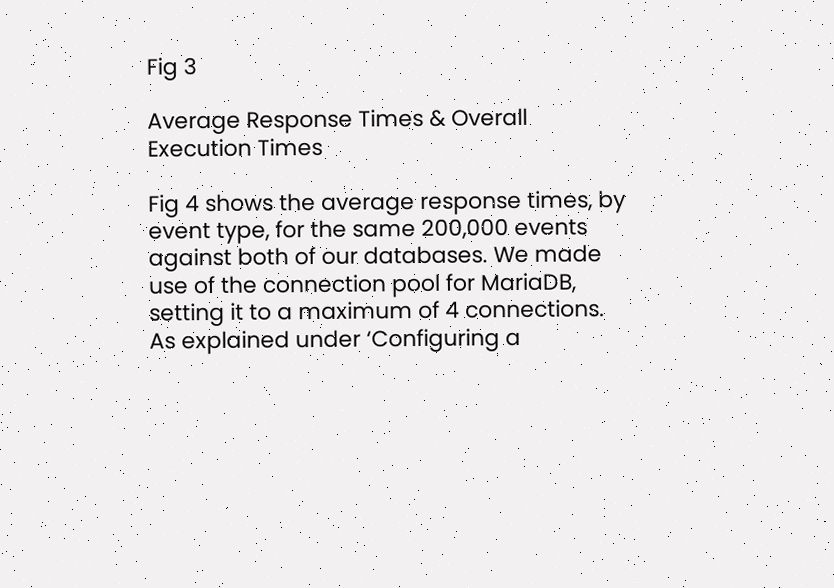Fig 3

Average Response Times & Overall Execution Times

Fig 4 shows the average response times, by event type, for the same 200,000 events against both of our databases. We made use of the connection pool for MariaDB, setting it to a maximum of 4 connections. As explained under ‘Configuring a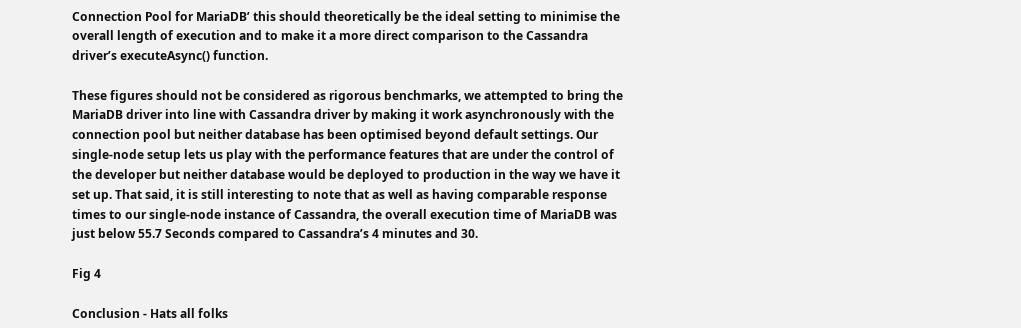Connection Pool for MariaDB’ this should theoretically be the ideal setting to minimise the overall length of execution and to make it a more direct comparison to the Cassandra driver’s executeAsync() function.

These figures should not be considered as rigorous benchmarks, we attempted to bring the MariaDB driver into line with Cassandra driver by making it work asynchronously with the connection pool but neither database has been optimised beyond default settings. Our single-node setup lets us play with the performance features that are under the control of the developer but neither database would be deployed to production in the way we have it set up. That said, it is still interesting to note that as well as having comparable response times to our single-node instance of Cassandra, the overall execution time of MariaDB was just below 55.7 Seconds compared to Cassandra’s 4 minutes and 30.

Fig 4

Conclusion - Hats all folks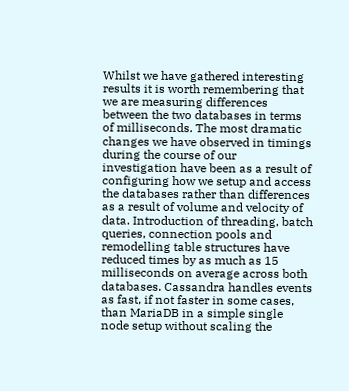Whilst we have gathered interesting results it is worth remembering that we are measuring differences between the two databases in terms of milliseconds. The most dramatic changes we have observed in timings during the course of our investigation have been as a result of configuring how we setup and access the databases rather than differences as a result of volume and velocity of data. Introduction of threading, batch queries, connection pools and remodelling table structures have reduced times by as much as 15 milliseconds on average across both databases. Cassandra handles events as fast, if not faster in some cases, than MariaDB in a simple single node setup without scaling the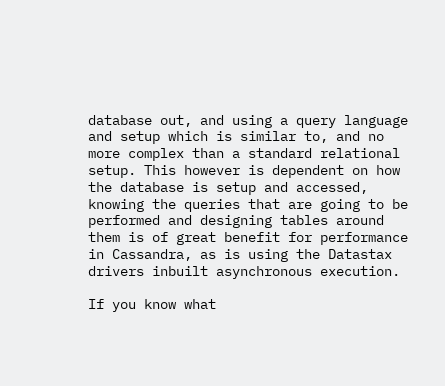database out, and using a query language and setup which is similar to, and no more complex than a standard relational setup. This however is dependent on how the database is setup and accessed, knowing the queries that are going to be performed and designing tables around them is of great benefit for performance in Cassandra, as is using the Datastax drivers inbuilt asynchronous execution.

If you know what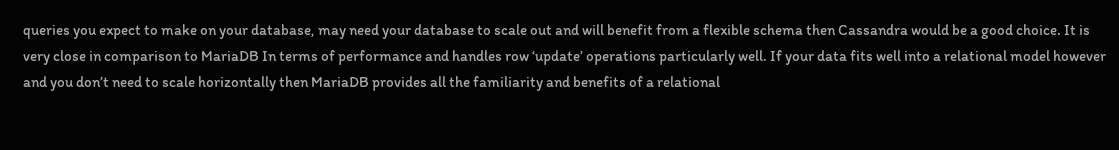queries you expect to make on your database, may need your database to scale out and will benefit from a flexible schema then Cassandra would be a good choice. It is very close in comparison to MariaDB In terms of performance and handles row ‘update’ operations particularly well. If your data fits well into a relational model however and you don’t need to scale horizontally then MariaDB provides all the familiarity and benefits of a relational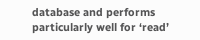database and performs particularly well for ‘read’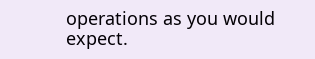operations as you would expect.